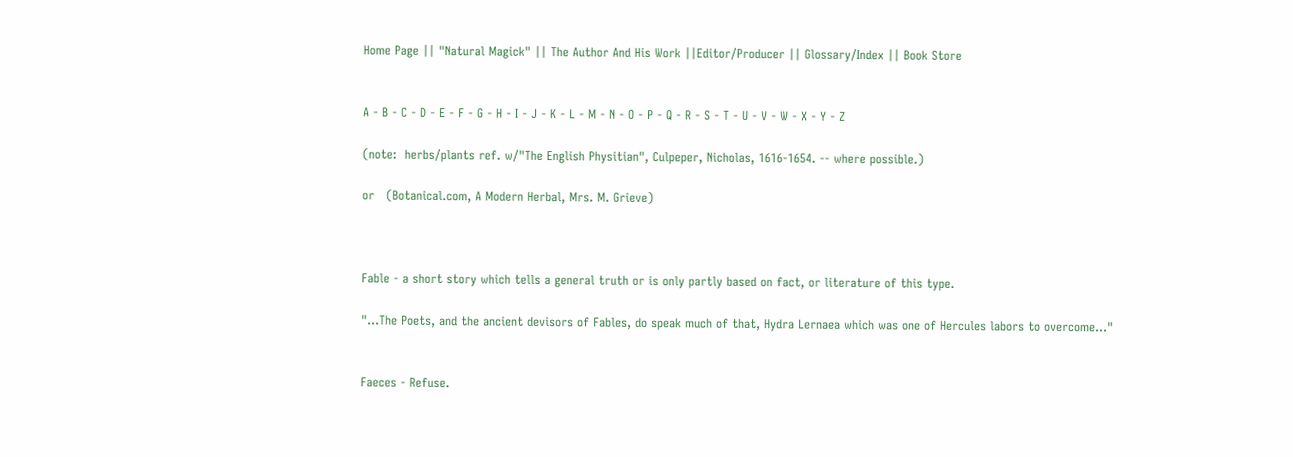Home Page || "Natural Magick" || The Author And His Work ||Editor/Producer || Glossary/Index || Book Store


A - B - C - D - E - F - G - H - I - J - K - L - M - N - O - P - Q - R - S - T - U - V - W - X - Y - Z

(note:  herbs/plants ref. w/"The English Physitian", Culpeper, Nicholas, 1616-1654. -- where possible.)

or   (Botanical.com, A Modern Herbal, Mrs. M. Grieve)



Fable - a short story which tells a general truth or is only partly based on fact, or literature of this type.

"...The Poets, and the ancient devisors of Fables, do speak much of that, Hydra Lernaea which was one of Hercules labors to overcome..."


Faeces - Refuse.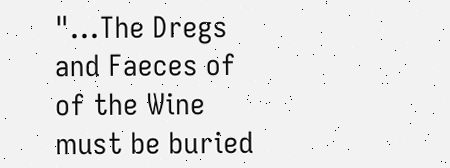"...The Dregs and Faeces of of the Wine must be buried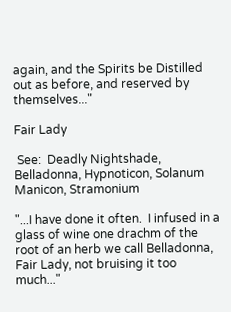again, and the Spirits be Distilled out as before, and reserved by themselves..."

Fair Lady

 See:  Deadly Nightshade, Belladonna, Hypnoticon, Solanum Manicon, Stramonium

"...I have done it often.  I infused in a glass of wine one drachm of the root of an herb we call Belladonna, Fair Lady, not bruising it too much..."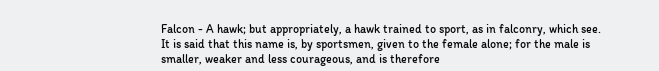Falcon - A hawk; but appropriately, a hawk trained to sport, as in falconry, which see. It is said that this name is, by sportsmen, given to the female alone; for the male is smaller, weaker and less courageous, and is therefore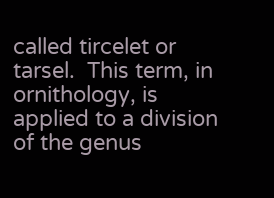called tircelet or tarsel.  This term, in ornithology, is applied to a division of the genus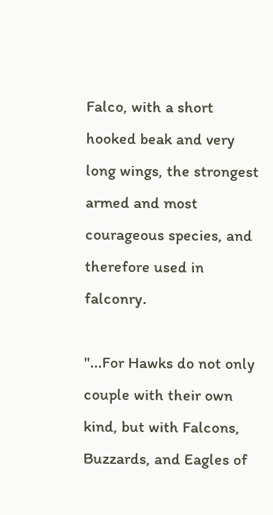Falco, with a short hooked beak and very long wings, the strongest armed and most courageous species, and therefore used in falconry.

"...For Hawks do not only couple with their own kind, but with Falcons, Buzzards, and Eagles of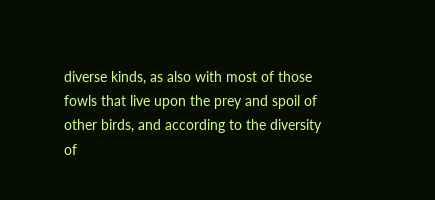diverse kinds, as also with most of those fowls that live upon the prey and spoil of other birds, and according to the diversity of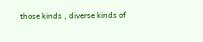those kinds , diverse kinds of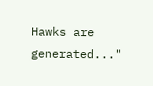Hawks are generated..."